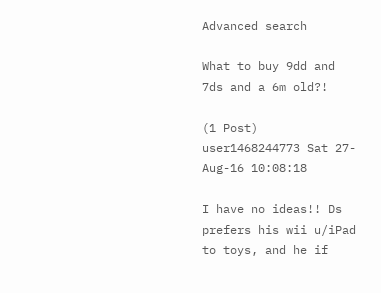Advanced search

What to buy 9dd and 7ds and a 6m old?!

(1 Post)
user1468244773 Sat 27-Aug-16 10:08:18

I have no ideas!! Ds prefers his wii u/iPad to toys, and he if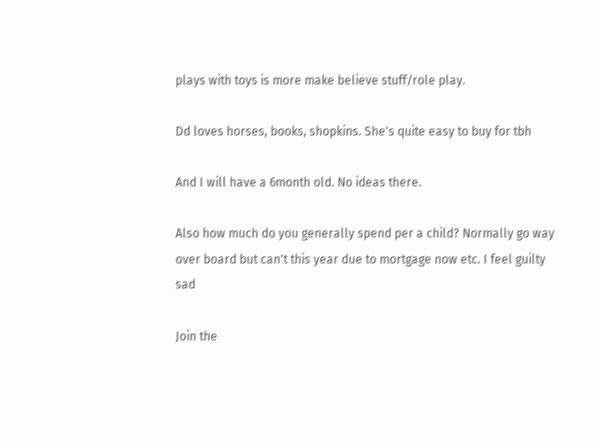plays with toys is more make believe stuff/role play.

Dd loves horses, books, shopkins. She's quite easy to buy for tbh

And I will have a 6month old. No ideas there.

Also how much do you generally spend per a child? Normally go way over board but can't this year due to mortgage now etc. I feel guilty sad

Join the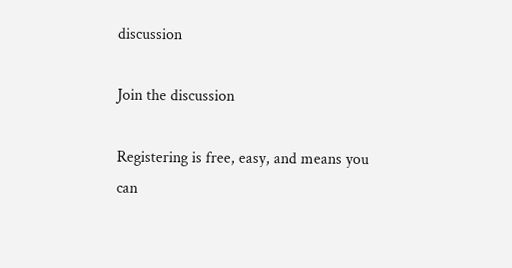discussion

Join the discussion

Registering is free, easy, and means you can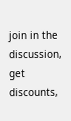join in the discussion, get discounts,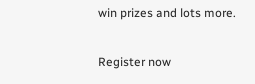win prizes and lots more.

Register now